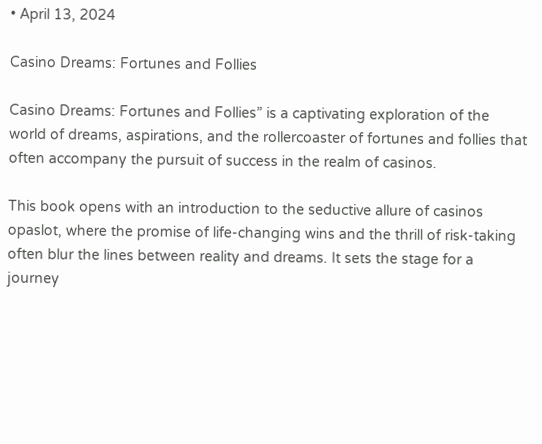• April 13, 2024

Casino Dreams: Fortunes and Follies

Casino Dreams: Fortunes and Follies” is a captivating exploration of the world of dreams, aspirations, and the rollercoaster of fortunes and follies that often accompany the pursuit of success in the realm of casinos.

This book opens with an introduction to the seductive allure of casinos opaslot, where the promise of life-changing wins and the thrill of risk-taking often blur the lines between reality and dreams. It sets the stage for a journey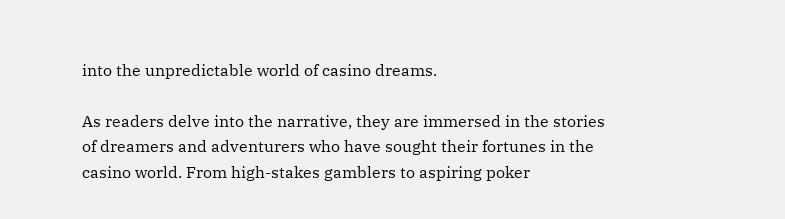into the unpredictable world of casino dreams.

As readers delve into the narrative, they are immersed in the stories of dreamers and adventurers who have sought their fortunes in the casino world. From high-stakes gamblers to aspiring poker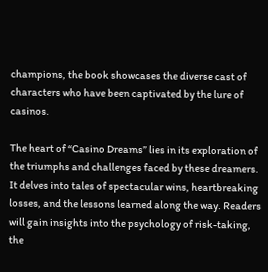champions, the book showcases the diverse cast of characters who have been captivated by the lure of casinos.

The heart of “Casino Dreams” lies in its exploration of the triumphs and challenges faced by these dreamers. It delves into tales of spectacular wins, heartbreaking losses, and the lessons learned along the way. Readers will gain insights into the psychology of risk-taking, the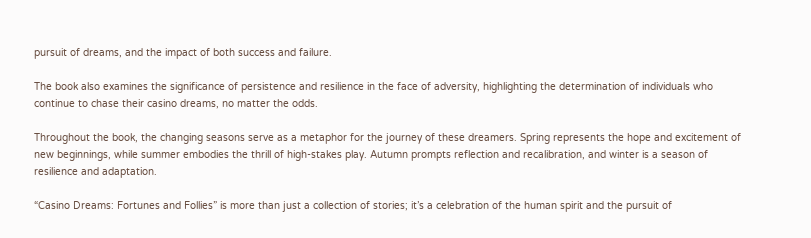pursuit of dreams, and the impact of both success and failure.

The book also examines the significance of persistence and resilience in the face of adversity, highlighting the determination of individuals who continue to chase their casino dreams, no matter the odds.

Throughout the book, the changing seasons serve as a metaphor for the journey of these dreamers. Spring represents the hope and excitement of new beginnings, while summer embodies the thrill of high-stakes play. Autumn prompts reflection and recalibration, and winter is a season of resilience and adaptation.

“Casino Dreams: Fortunes and Follies” is more than just a collection of stories; it’s a celebration of the human spirit and the pursuit of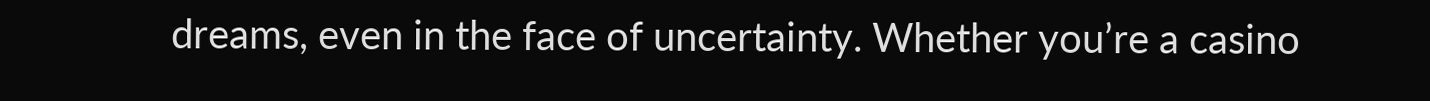dreams, even in the face of uncertainty. Whether you’re a casino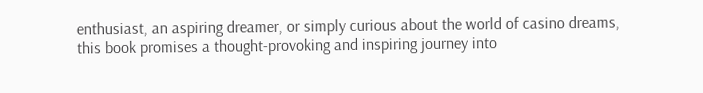enthusiast, an aspiring dreamer, or simply curious about the world of casino dreams, this book promises a thought-provoking and inspiring journey into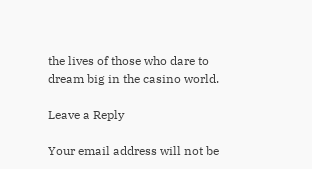the lives of those who dare to dream big in the casino world.

Leave a Reply

Your email address will not be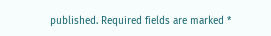published. Required fields are marked *